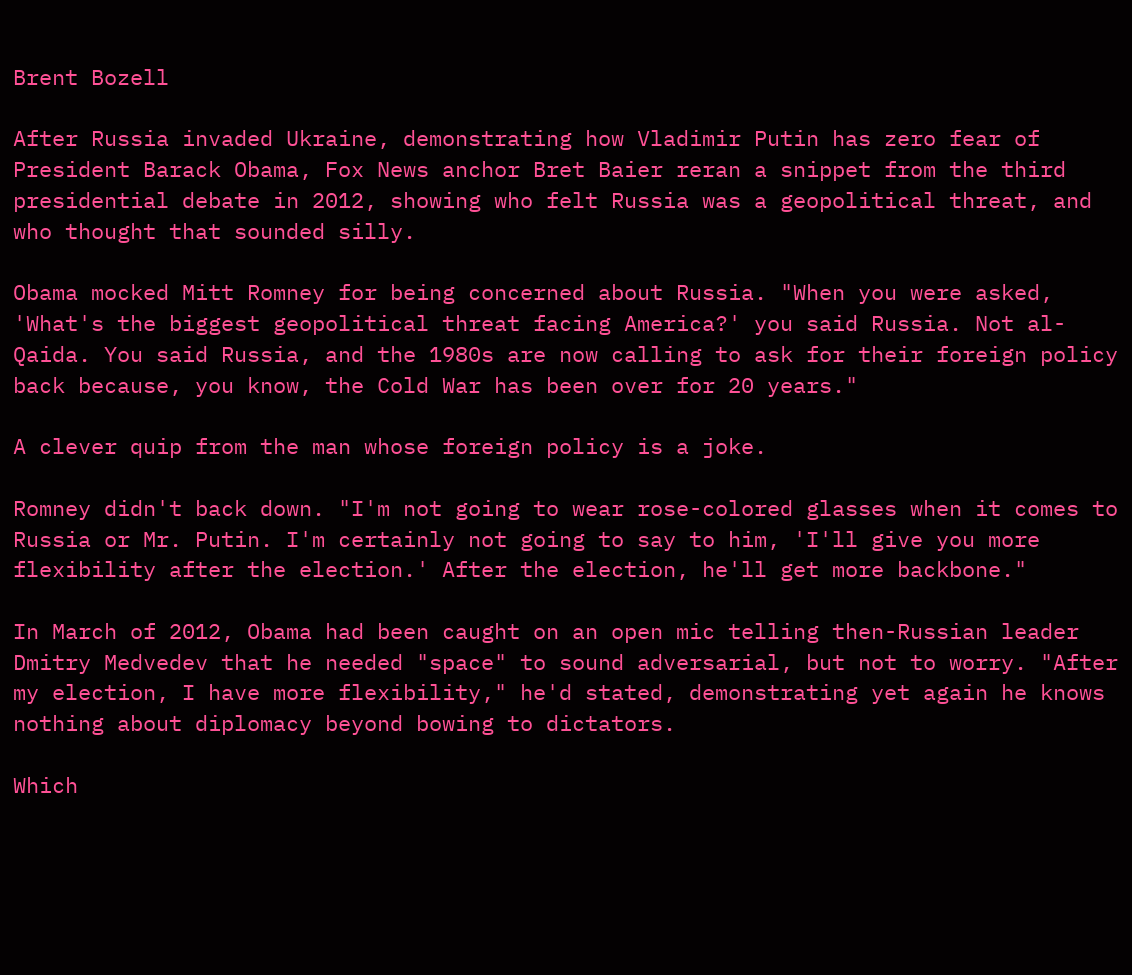Brent Bozell

After Russia invaded Ukraine, demonstrating how Vladimir Putin has zero fear of President Barack Obama, Fox News anchor Bret Baier reran a snippet from the third presidential debate in 2012, showing who felt Russia was a geopolitical threat, and who thought that sounded silly.

Obama mocked Mitt Romney for being concerned about Russia. "When you were asked, 'What's the biggest geopolitical threat facing America?' you said Russia. Not al-Qaida. You said Russia, and the 1980s are now calling to ask for their foreign policy back because, you know, the Cold War has been over for 20 years."

A clever quip from the man whose foreign policy is a joke.

Romney didn't back down. "I'm not going to wear rose-colored glasses when it comes to Russia or Mr. Putin. I'm certainly not going to say to him, 'I'll give you more flexibility after the election.' After the election, he'll get more backbone."

In March of 2012, Obama had been caught on an open mic telling then-Russian leader Dmitry Medvedev that he needed "space" to sound adversarial, but not to worry. "After my election, I have more flexibility," he'd stated, demonstrating yet again he knows nothing about diplomacy beyond bowing to dictators.

Which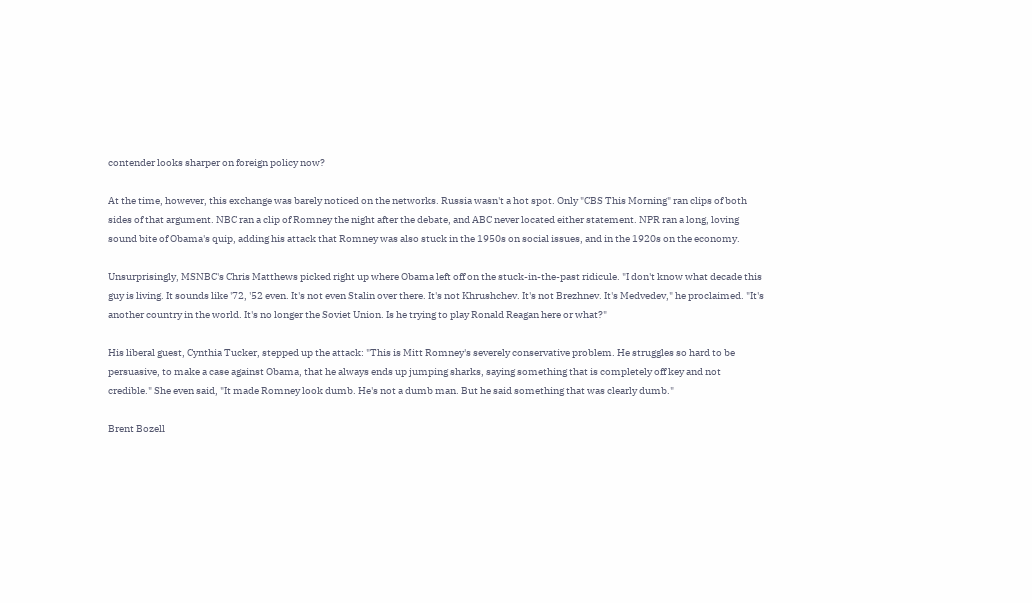contender looks sharper on foreign policy now?

At the time, however, this exchange was barely noticed on the networks. Russia wasn't a hot spot. Only "CBS This Morning" ran clips of both sides of that argument. NBC ran a clip of Romney the night after the debate, and ABC never located either statement. NPR ran a long, loving sound bite of Obama's quip, adding his attack that Romney was also stuck in the 1950s on social issues, and in the 1920s on the economy.

Unsurprisingly, MSNBC's Chris Matthews picked right up where Obama left off on the stuck-in-the-past ridicule. "I don't know what decade this guy is living. It sounds like '72, '52 even. It's not even Stalin over there. It's not Khrushchev. It's not Brezhnev. It's Medvedev," he proclaimed. "It's another country in the world. It's no longer the Soviet Union. Is he trying to play Ronald Reagan here or what?"

His liberal guest, Cynthia Tucker, stepped up the attack: "This is Mitt Romney's severely conservative problem. He struggles so hard to be persuasive, to make a case against Obama, that he always ends up jumping sharks, saying something that is completely off key and not credible." She even said, "It made Romney look dumb. He's not a dumb man. But he said something that was clearly dumb."

Brent Bozell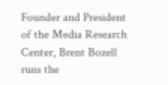Founder and President of the Media Research Center, Brent Bozell runs the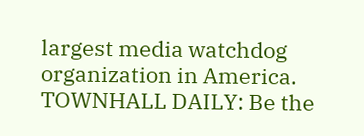largest media watchdog organization in America.
TOWNHALL DAILY: Be the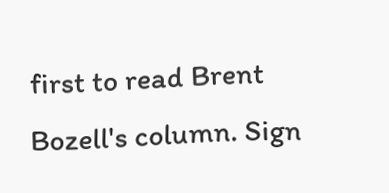first to read Brent Bozell's column. Sign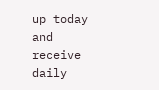up today and receive daily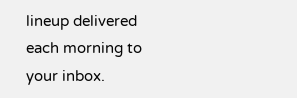lineup delivered each morning to your inbox.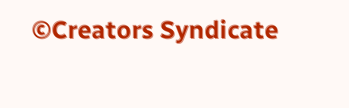©Creators Syndicate